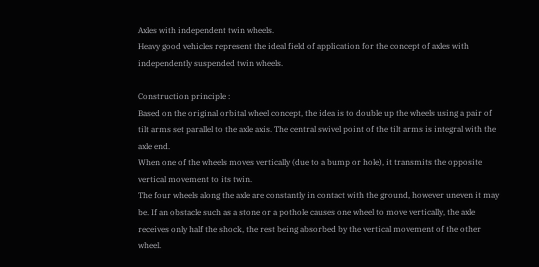Axles with independent twin wheels.
Heavy good vehicles represent the ideal field of application for the concept of axles with independently suspended twin wheels.

Construction principle :
Based on the original orbital wheel concept, the idea is to double up the wheels using a pair of tilt arms set parallel to the axle axis. The central swivel point of the tilt arms is integral with the axle end.
When one of the wheels moves vertically (due to a bump or hole), it transmits the opposite vertical movement to its twin.
The four wheels along the axle are constantly in contact with the ground, however uneven it may be. If an obstacle such as a stone or a pothole causes one wheel to move vertically, the axle receives only half the shock, the rest being absorbed by the vertical movement of the other wheel.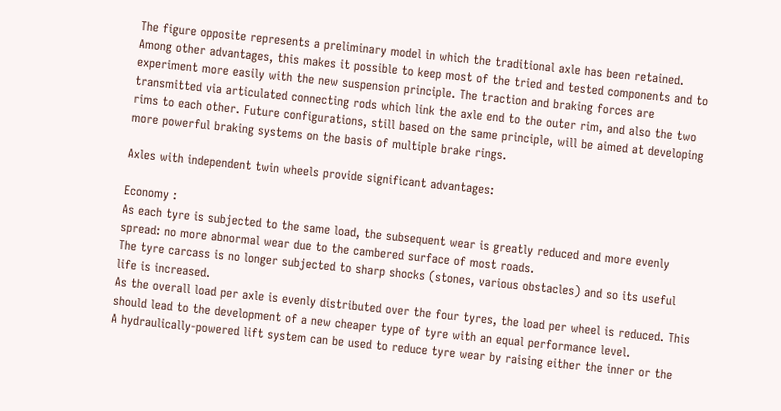The figure opposite represents a preliminary model in which the traditional axle has been retained. Among other advantages, this makes it possible to keep most of the tried and tested components and to experiment more easily with the new suspension principle. The traction and braking forces are transmitted via articulated connecting rods which link the axle end to the outer rim, and also the two rims to each other. Future configurations, still based on the same principle, will be aimed at developing more powerful braking systems on the basis of multiple brake rings.

Axles with independent twin wheels provide significant advantages:

Economy :
As each tyre is subjected to the same load, the subsequent wear is greatly reduced and more evenly spread: no more abnormal wear due to the cambered surface of most roads.
The tyre carcass is no longer subjected to sharp shocks (stones, various obstacles) and so its useful life is increased.
As the overall load per axle is evenly distributed over the four tyres, the load per wheel is reduced. This should lead to the development of a new cheaper type of tyre with an equal performance level.
A hydraulically-powered lift system can be used to reduce tyre wear by raising either the inner or the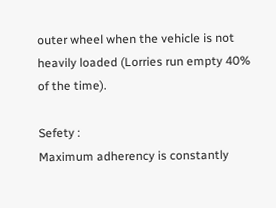outer wheel when the vehicle is not heavily loaded (Lorries run empty 40% of the time).

Sefety :
Maximum adherency is constantly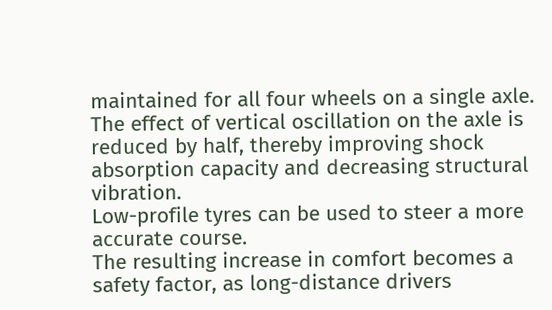maintained for all four wheels on a single axle. The effect of vertical oscillation on the axle is reduced by half, thereby improving shock absorption capacity and decreasing structural vibration.
Low-profile tyres can be used to steer a more accurate course.
The resulting increase in comfort becomes a safety factor, as long-distance drivers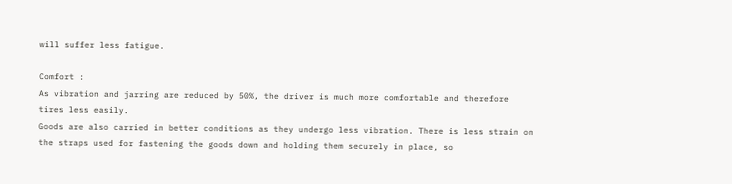will suffer less fatigue.

Comfort :
As vibration and jarring are reduced by 50%, the driver is much more comfortable and therefore tires less easily.
Goods are also carried in better conditions as they undergo less vibration. There is less strain on the straps used for fastening the goods down and holding them securely in place, so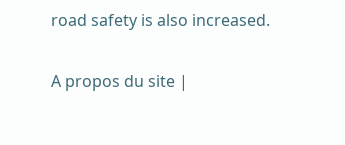road safety is also increased.

A propos du site |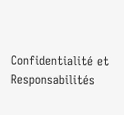Confidentialité et Responsabilités